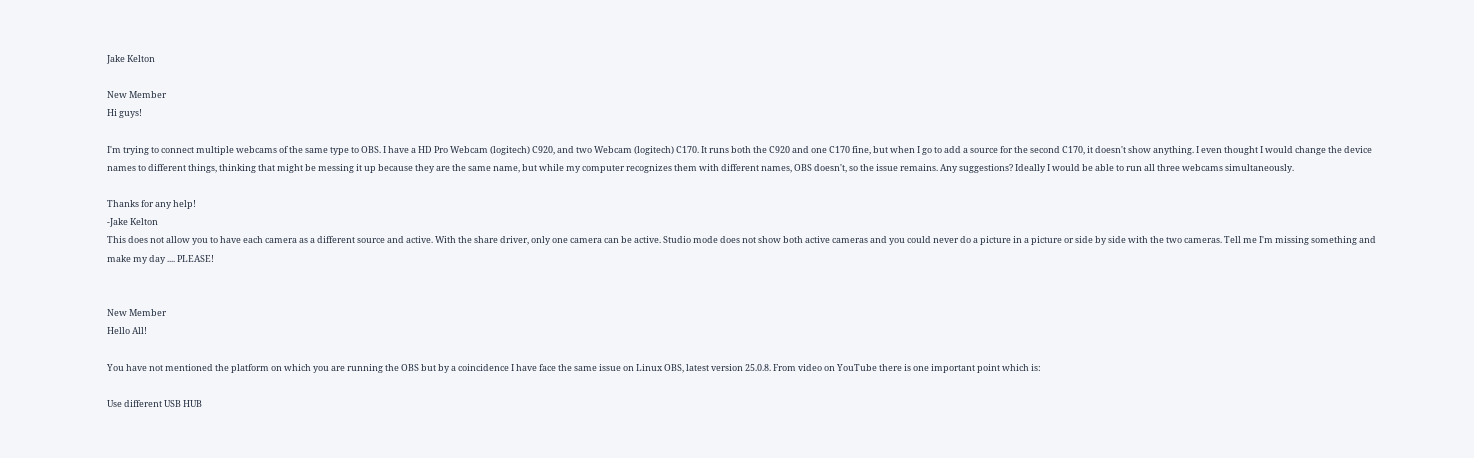Jake Kelton

New Member
Hi guys!

I'm trying to connect multiple webcams of the same type to OBS. I have a HD Pro Webcam (logitech) C920, and two Webcam (logitech) C170. It runs both the C920 and one C170 fine, but when I go to add a source for the second C170, it doesn't show anything. I even thought I would change the device names to different things, thinking that might be messing it up because they are the same name, but while my computer recognizes them with different names, OBS doesn't, so the issue remains. Any suggestions? Ideally I would be able to run all three webcams simultaneously.

Thanks for any help!
-Jake Kelton
This does not allow you to have each camera as a different source and active. With the share driver, only one camera can be active. Studio mode does not show both active cameras and you could never do a picture in a picture or side by side with the two cameras. Tell me I'm missing something and make my day .... PLEASE!


New Member
Hello All!

You have not mentioned the platform on which you are running the OBS but by a coincidence I have face the same issue on Linux OBS, latest version 25.0.8. From video on YouTube there is one important point which is:

Use different USB HUB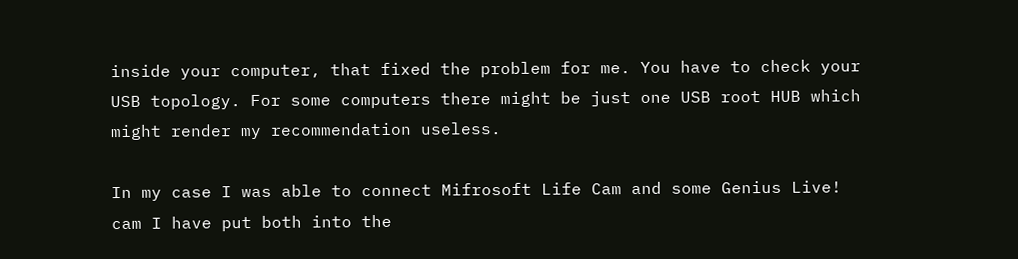inside your computer, that fixed the problem for me. You have to check your USB topology. For some computers there might be just one USB root HUB which might render my recommendation useless.

In my case I was able to connect Mifrosoft Life Cam and some Genius Live! cam I have put both into the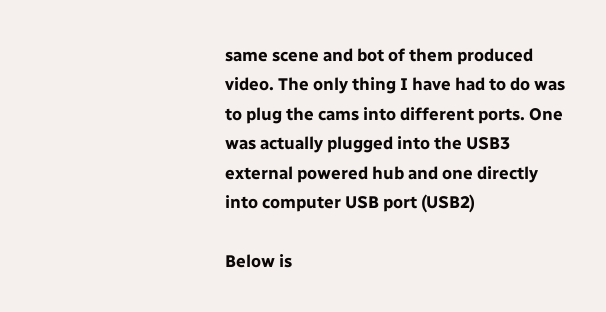same scene and bot of them produced video. The only thing I have had to do was to plug the cams into different ports. One was actually plugged into the USB3 external powered hub and one directly into computer USB port (USB2)

Below is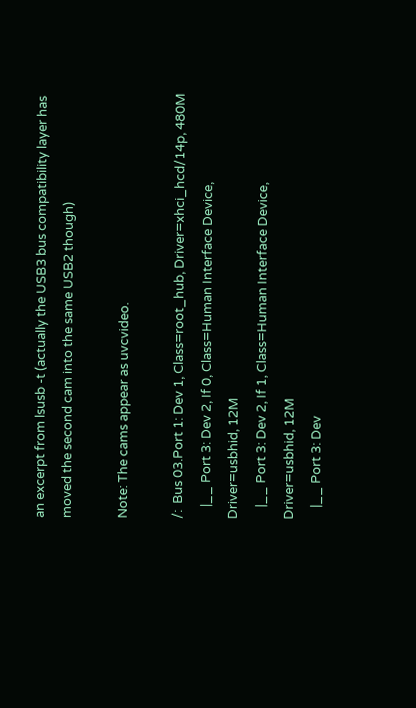an excerpt from lsusb -t (actually the USB3 bus compatibility layer has moved the second cam into the same USB2 though)

Note: The cams appear as uvcvideo.

/:  Bus 03.Port 1: Dev 1, Class=root_hub, Driver=xhci_hcd/14p, 480M
    |__ Port 3: Dev 2, If 0, Class=Human Interface Device, Driver=usbhid, 12M
    |__ Port 3: Dev 2, If 1, Class=Human Interface Device, Driver=usbhid, 12M
    |__ Port 3: Dev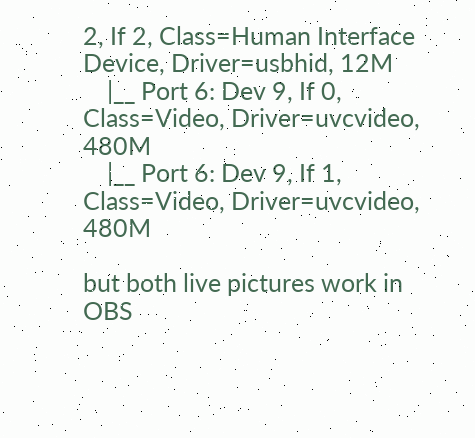2, If 2, Class=Human Interface Device, Driver=usbhid, 12M
    |__ Port 6: Dev 9, If 0, Class=Video, Driver=uvcvideo, 480M
    |__ Port 6: Dev 9, If 1, Class=Video, Driver=uvcvideo, 480M

but both live pictures work in OBS